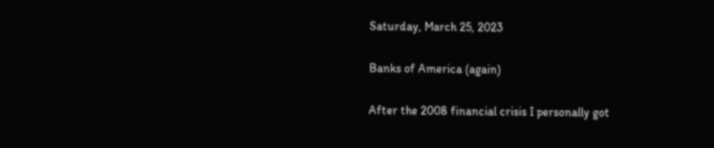Saturday, March 25, 2023

Banks of America (again)

After the 2008 financial crisis I personally got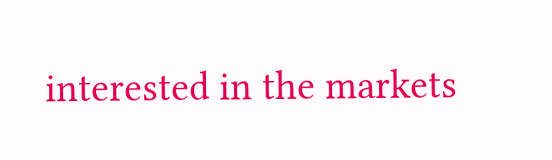interested in the markets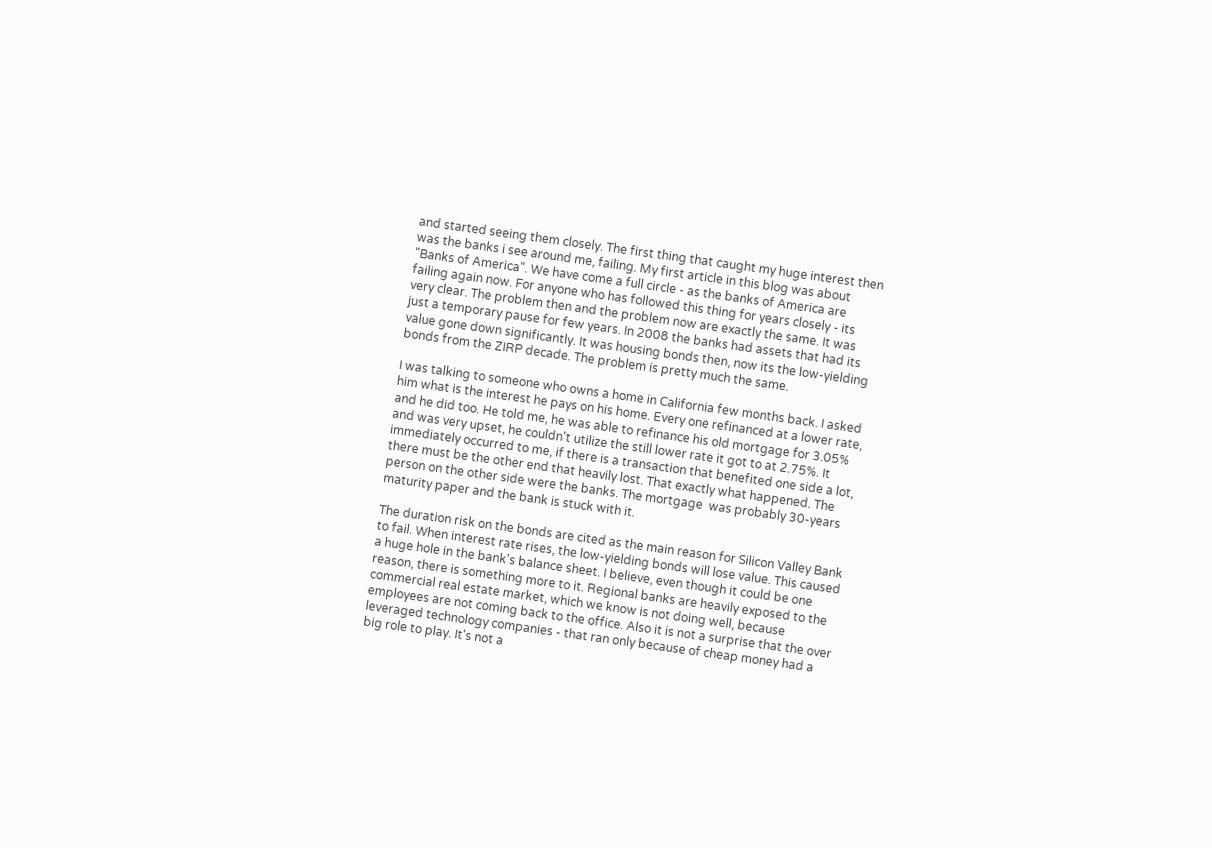and started seeing them closely. The first thing that caught my huge interest then was the banks i see around me, failing. My first article in this blog was about "Banks of America". We have come a full circle - as the banks of America are failing again now. For anyone who has followed this thing for years closely - its very clear. The problem then and the problem now are exactly the same. It was just a temporary pause for few years. In 2008 the banks had assets that had its value gone down significantly. It was housing bonds then, now its the low-yielding bonds from the ZIRP decade. The problem is pretty much the same.

I was talking to someone who owns a home in California few months back. I asked him what is the interest he pays on his home. Every one refinanced at a lower rate, and he did too. He told me, he was able to refinance his old mortgage for 3.05% and was very upset, he couldn't utilize the still lower rate it got to at 2.75%. It immediately occurred to me, if there is a transaction that benefited one side a lot, there must be the other end that heavily lost. That exactly what happened. The person on the other side were the banks. The mortgage  was probably 30-years maturity paper and the bank is stuck with it.

The duration risk on the bonds are cited as the main reason for Silicon Valley Bank to fail. When interest rate rises, the low-yielding bonds will lose value. This caused a huge hole in the bank's balance sheet. I believe, even though it could be one reason, there is something more to it. Regional banks are heavily exposed to the commercial real estate market, which we know is not doing well, because employees are not coming back to the office. Also it is not a surprise that the over leveraged technology companies - that ran only because of cheap money had a big role to play. It's not a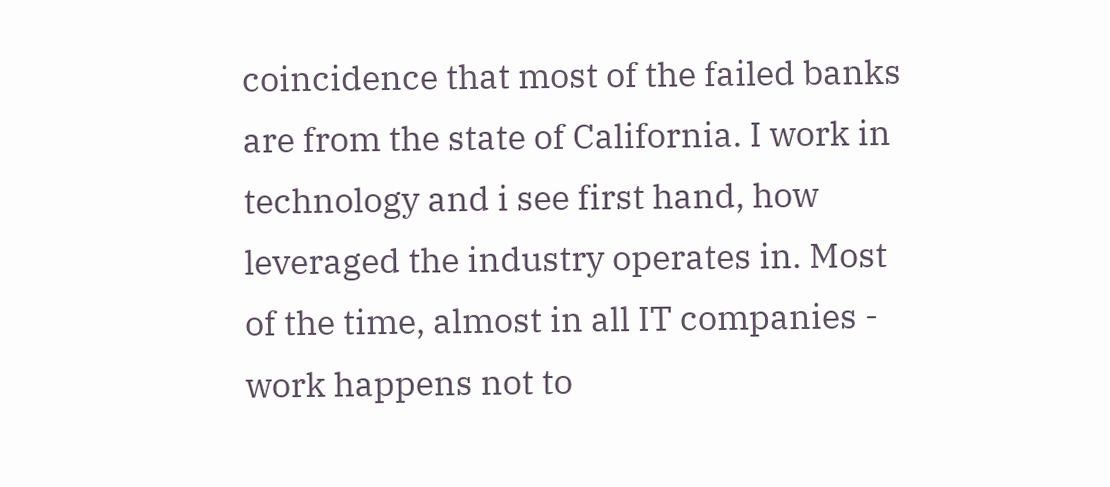coincidence that most of the failed banks are from the state of California. I work in technology and i see first hand, how leveraged the industry operates in. Most of the time, almost in all IT companies - work happens not to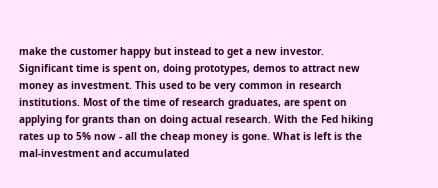make the customer happy but instead to get a new investor. Significant time is spent on, doing prototypes, demos to attract new money as investment. This used to be very common in research institutions. Most of the time of research graduates, are spent on applying for grants than on doing actual research. With the Fed hiking rates up to 5% now - all the cheap money is gone. What is left is the mal-investment and accumulated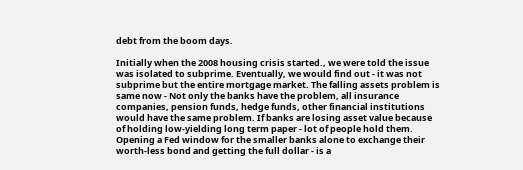debt from the boom days.

Initially when the 2008 housing crisis started., we were told the issue was isolated to subprime. Eventually, we would find out - it was not subprime but the entire mortgage market. The falling assets problem is same now - Not only the banks have the problem, all insurance companies, pension funds, hedge funds, other financial institutions would have the same problem. If banks are losing asset value because of holding low-yielding long term paper - lot of people hold them. Opening a Fed window for the smaller banks alone to exchange their worth-less bond and getting the full dollar - is a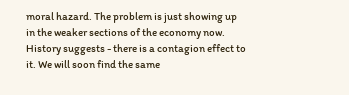moral hazard. The problem is just showing up in the weaker sections of the economy now. History suggests - there is a contagion effect to it. We will soon find the same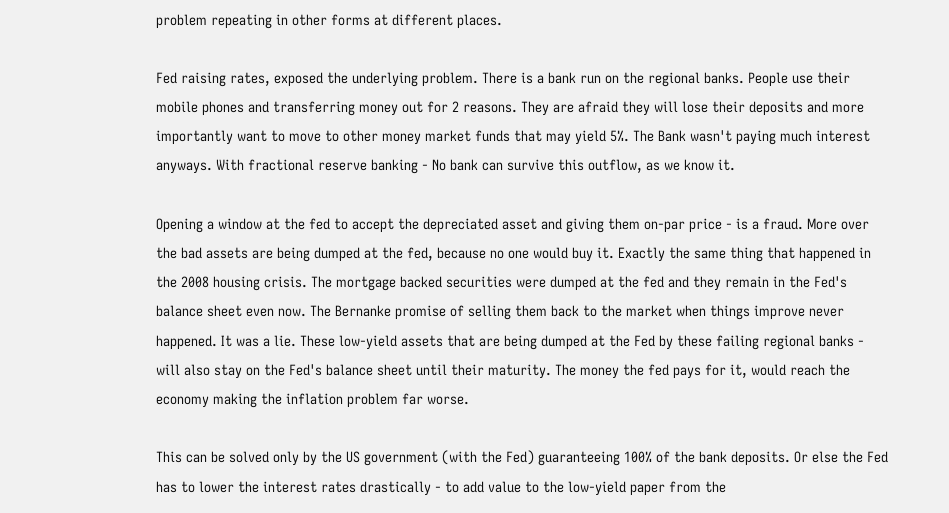problem repeating in other forms at different places.

Fed raising rates, exposed the underlying problem. There is a bank run on the regional banks. People use their mobile phones and transferring money out for 2 reasons. They are afraid they will lose their deposits and more importantly want to move to other money market funds that may yield 5%. The Bank wasn't paying much interest anyways. With fractional reserve banking - No bank can survive this outflow, as we know it.

Opening a window at the fed to accept the depreciated asset and giving them on-par price - is a fraud. More over the bad assets are being dumped at the fed, because no one would buy it. Exactly the same thing that happened in the 2008 housing crisis. The mortgage backed securities were dumped at the fed and they remain in the Fed's balance sheet even now. The Bernanke promise of selling them back to the market when things improve never happened. It was a lie. These low-yield assets that are being dumped at the Fed by these failing regional banks - will also stay on the Fed's balance sheet until their maturity. The money the fed pays for it, would reach the economy making the inflation problem far worse.

This can be solved only by the US government (with the Fed) guaranteeing 100% of the bank deposits. Or else the Fed has to lower the interest rates drastically - to add value to the low-yield paper from the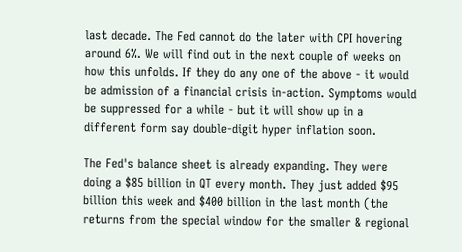last decade. The Fed cannot do the later with CPI hovering around 6%. We will find out in the next couple of weeks on how this unfolds. If they do any one of the above - it would be admission of a financial crisis in-action. Symptoms would be suppressed for a while - but it will show up in a different form say double-digit hyper inflation soon.

The Fed's balance sheet is already expanding. They were doing a $85 billion in QT every month. They just added $95 billion this week and $400 billion in the last month (the returns from the special window for the smaller & regional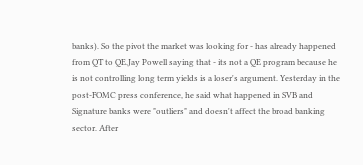banks). So the pivot the market was looking for - has already happened from QT to QE.Jay Powell saying that - its not a QE program because he is not controlling long term yields is a loser's argument. Yesterday in the post-FOMC press conference, he said what happened in SVB and Signature banks were "outliers" and doesn't affect the broad banking sector. After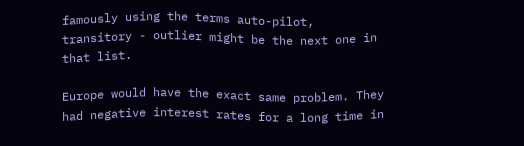famously using the terms auto-pilot, transitory - outlier might be the next one in that list.

Europe would have the exact same problem. They had negative interest rates for a long time in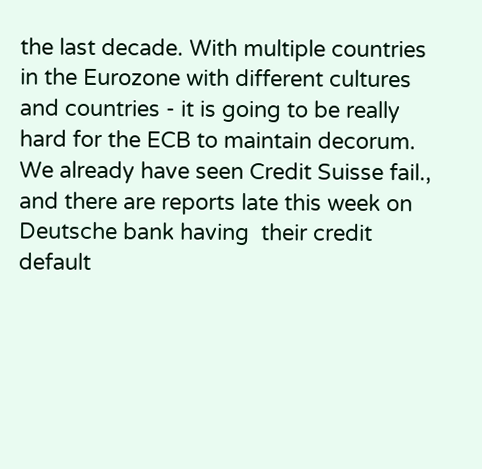the last decade. With multiple countries in the Eurozone with different cultures and countries - it is going to be really hard for the ECB to maintain decorum. We already have seen Credit Suisse fail., and there are reports late this week on Deutsche bank having  their credit default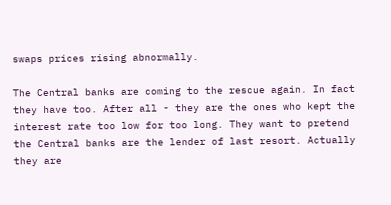swaps prices rising abnormally.

The Central banks are coming to the rescue again. In fact they have too. After all - they are the ones who kept the interest rate too low for too long. They want to pretend the Central banks are the lender of last resort. Actually they are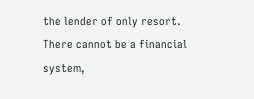the lender of only resort. There cannot be a financial system,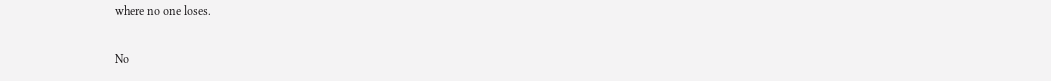where no one loses.

No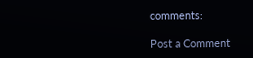comments:

Post a Comment